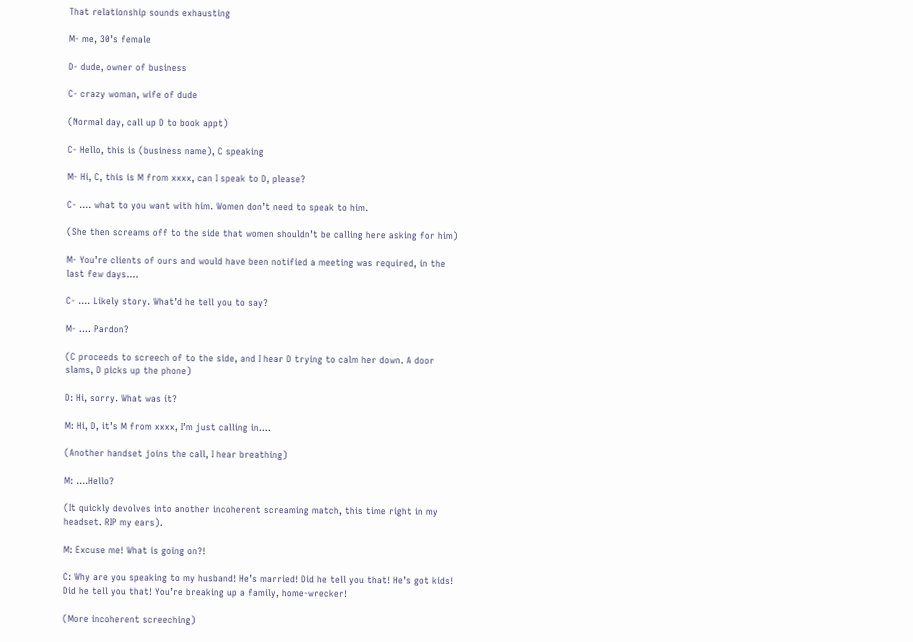That relationship sounds exhausting

M- me, 30’s female

D- dude, owner of business

C- crazy woman, wife of dude

(Normal day, call up D to book appt)

C- Hello, this is (business name), C speaking

M- Hi, C, this is M from xxxx, can I speak to D, please?

C- …. what to you want with him. Women don’t need to speak to him.

(She then screams off to the side that women shouldn’t be calling here asking for him)

M- You’re clients of ours and would have been notified a meeting was required, in the last few days….

C- …. Likely story. What’d he tell you to say?

M- …. Pardon?

(C proceeds to screech of to the side, and I hear D trying to calm her down. A door slams, D picks up the phone)

D: Hi, sorry. What was it?

M: Hi, D, it’s M from xxxx, I’m just calling in….

(Another handset joins the call, I hear breathing)

M: ….Hello?

(It quickly devolves into another incoherent screaming match, this time right in my headset. RIP my ears).

M: Excuse me! What is going on?!

C: Why are you speaking to my husband! He’s married! Did he tell you that! He’s got kids! Did he tell you that! You’re breaking up a family, home-wrecker!

(More incoherent screeching)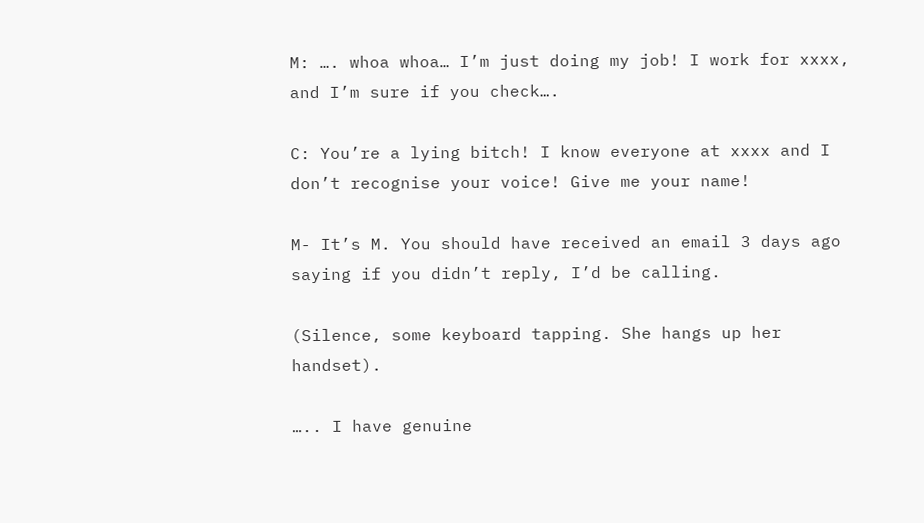M: …. whoa whoa… I’m just doing my job! I work for xxxx, and I’m sure if you check….

C: You’re a lying bitch! I know everyone at xxxx and I don’t recognise your voice! Give me your name!

M- It’s M. You should have received an email 3 days ago saying if you didn’t reply, I’d be calling.

(Silence, some keyboard tapping. She hangs up her handset).

….. I have genuine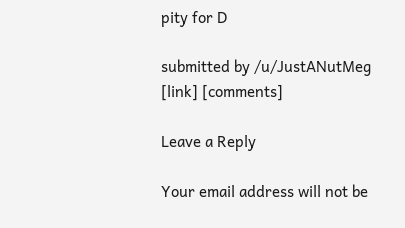pity for D

submitted by /u/JustANutMeg
[link] [comments]

Leave a Reply

Your email address will not be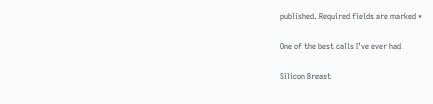published. Required fields are marked *

One of the best calls I’ve ever had

Silicon Breast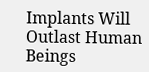Implants Will Outlast Human Beings